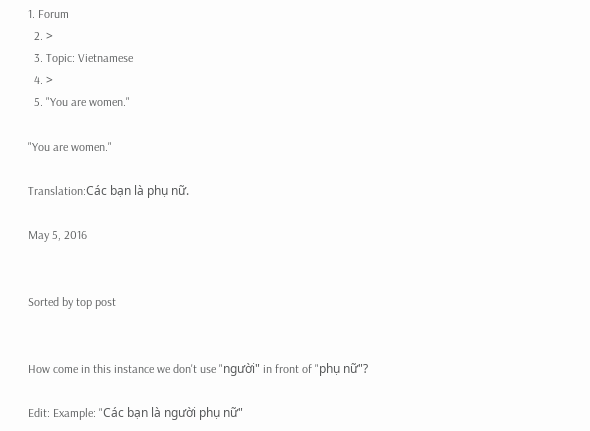1. Forum
  2. >
  3. Topic: Vietnamese
  4. >
  5. "You are women."

"You are women."

Translation:Các bạn là phụ nữ.

May 5, 2016


Sorted by top post


How come in this instance we don't use "người" in front of "phụ nữ"?

Edit: Example: "Các bạn là người phụ nữ"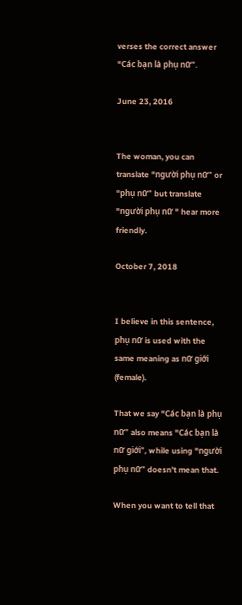verses the correct answer "Các bạn là phụ nữ".

June 23, 2016


The woman, you can translate "người phụ nữ" or "phụ nữ" but translate "người phụ nữ " hear more friendly.

October 7, 2018


I believe in this sentence, phụ nữ is used with the same meaning as nữ giới (female).

That we say "Các bạn là phụ nữ" also means "Các bạn là nữ giới", while using "người phụ nữ" doesn't mean that.

When you want to tell that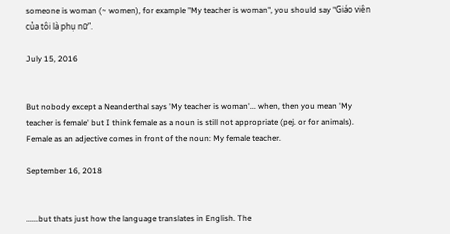someone is woman (~ women), for example "My teacher is woman", you should say "Giáo viên của tôi là phụ nữ".

July 15, 2016


But nobody except a Neanderthal says 'My teacher is woman'... when, then you mean 'My teacher is female' but I think female as a noun is still not appropriate (pej. or for animals). Female as an adjective comes in front of the noun: My female teacher.

September 16, 2018


......but thats just how the language translates in English. The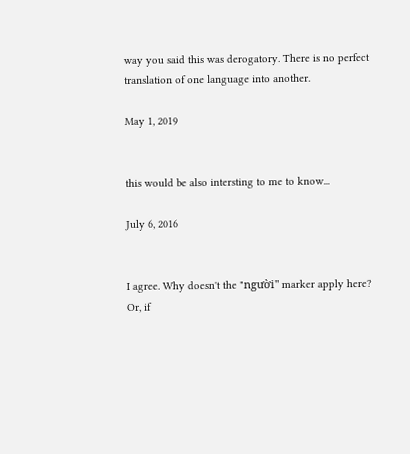way you said this was derogatory. There is no perfect translation of one language into another.

May 1, 2019


this would be also intersting to me to know...

July 6, 2016


I agree. Why doesn't the "người" marker apply here? Or, if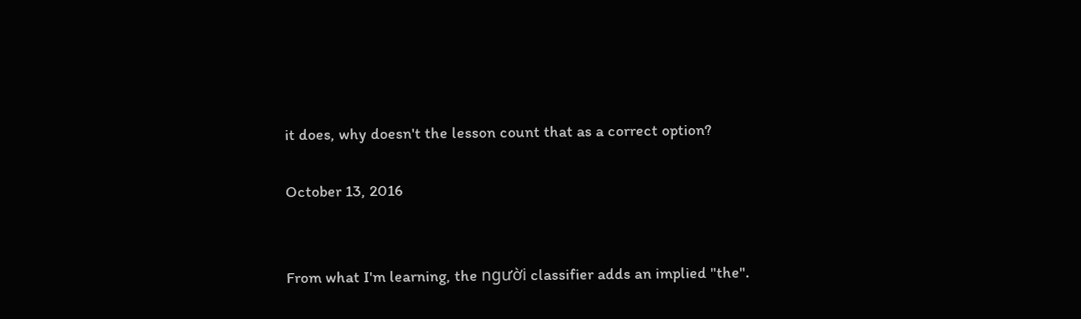it does, why doesn't the lesson count that as a correct option?

October 13, 2016


From what I'm learning, the người classifier adds an implied "the".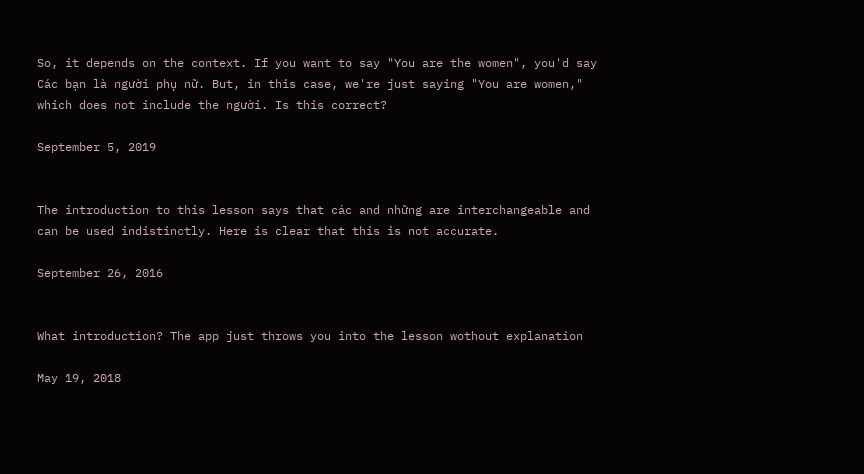So, it depends on the context. If you want to say "You are the women", you'd say Các bạn là người phụ nữ. But, in this case, we're just saying "You are women," which does not include the người. Is this correct?

September 5, 2019


The introduction to this lesson says that các and những are interchangeable and can be used indistinctly. Here is clear that this is not accurate.

September 26, 2016


What introduction? The app just throws you into the lesson wothout explanation

May 19, 2018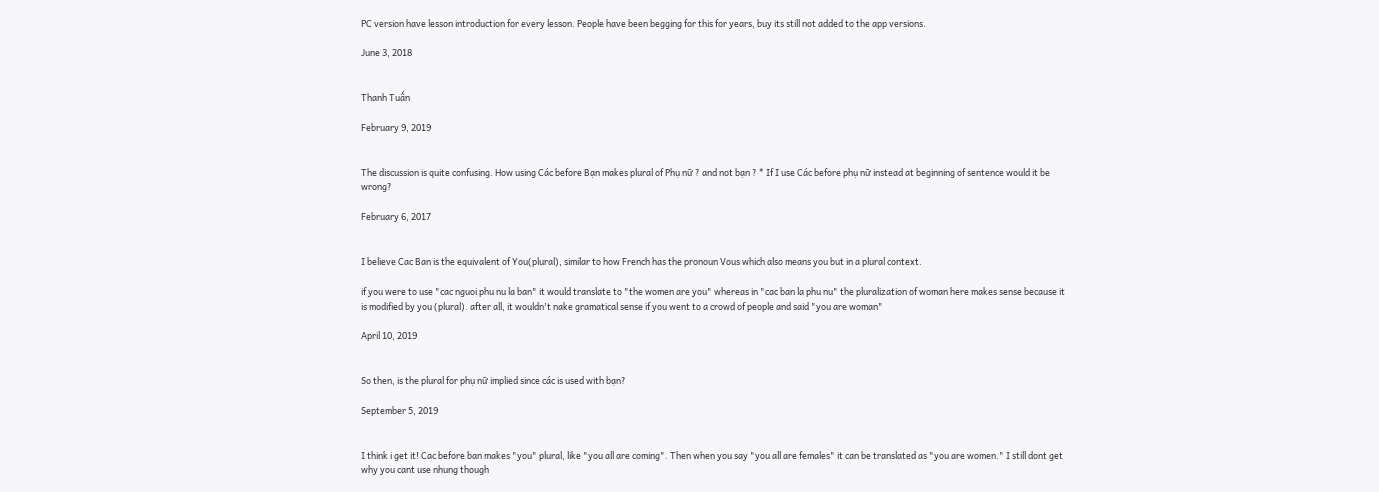PC version have lesson introduction for every lesson. People have been begging for this for years, buy its still not added to the app versions.

June 3, 2018


Thanh Tuấn

February 9, 2019


The discussion is quite confusing. How using Các before Bạn makes plural of Phụ nữ ? and not bạn ? * If I use Các before phụ nữ instead at beginning of sentence would it be wrong?

February 6, 2017


I believe Cac Ban is the equivalent of You(plural), similar to how French has the pronoun Vous which also means you but in a plural context.

if you were to use "cac nguoi phu nu la ban" it would translate to "the women are you" whereas in "cac ban la phu nu" the pluralization of woman here makes sense because it is modified by you (plural). after all, it wouldn't nake gramatical sense if you went to a crowd of people and said "you are woman"

April 10, 2019


So then, is the plural for phụ nữ implied since các is used with bạn?

September 5, 2019


I think i get it! Cac before ban makes "you" plural, like "you all are coming". Then when you say "you all are females" it can be translated as "you are women." I still dont get why you cant use nhung though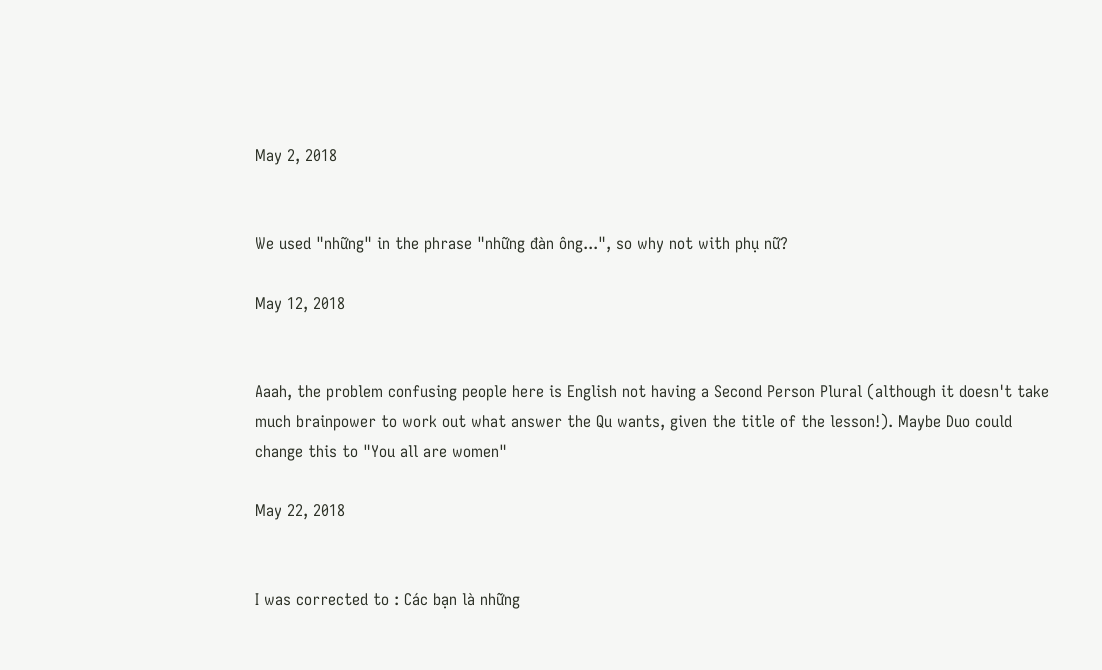May 2, 2018


We used "những" in the phrase "những đàn ông...", so why not with phụ nữ?

May 12, 2018


Aaah, the problem confusing people here is English not having a Second Person Plural (although it doesn't take much brainpower to work out what answer the Qu wants, given the title of the lesson!). Maybe Duo could change this to "You all are women"

May 22, 2018


I was corrected to : Các bạn là những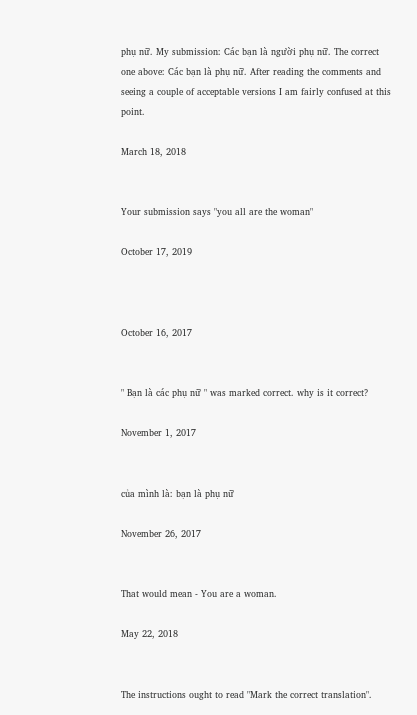phụ nữ. My submission: Các bạn là người phụ nữ. The correct one above: Các bạn là phụ nữ. After reading the comments and seeing a couple of acceptable versions I am fairly confused at this point.

March 18, 2018


Your submission says "you all are the woman"

October 17, 2019



October 16, 2017


" Bạn là các phụ nữ " was marked correct. why is it correct?

November 1, 2017


của mình là: bạn là phụ nữ

November 26, 2017


That would mean - You are a woman.

May 22, 2018


The instructions ought to read "Mark the correct translation".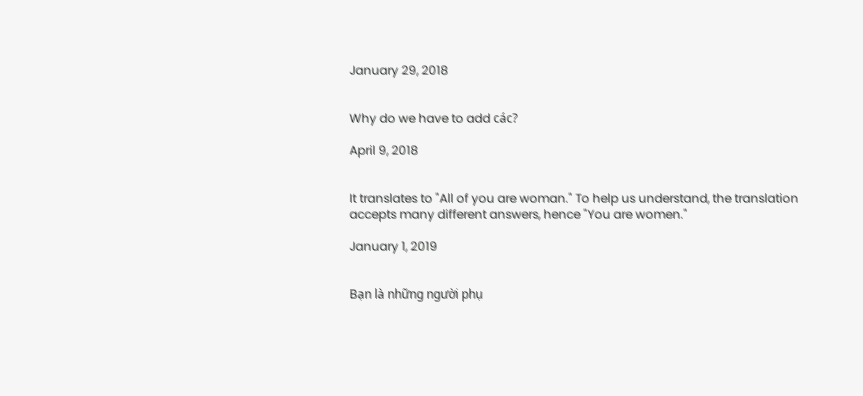January 29, 2018


Why do we have to add các?

April 9, 2018


It translates to "All of you are woman." To help us understand, the translation accepts many different answers, hence "You are women."

January 1, 2019


Bạn là những người phụ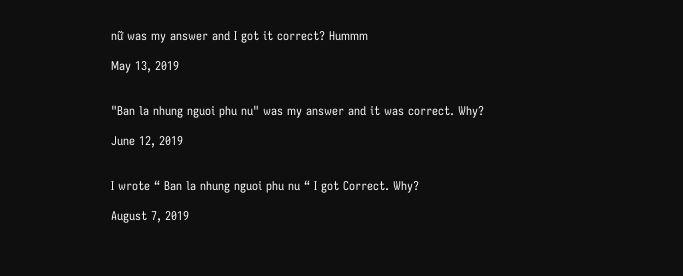nữ was my answer and I got it correct? Hummm

May 13, 2019


"Ban la nhung nguoi phu nu" was my answer and it was correct. Why?

June 12, 2019


I wrote “ Ban la nhung nguoi phu nu “ I got Correct. Why?

August 7, 2019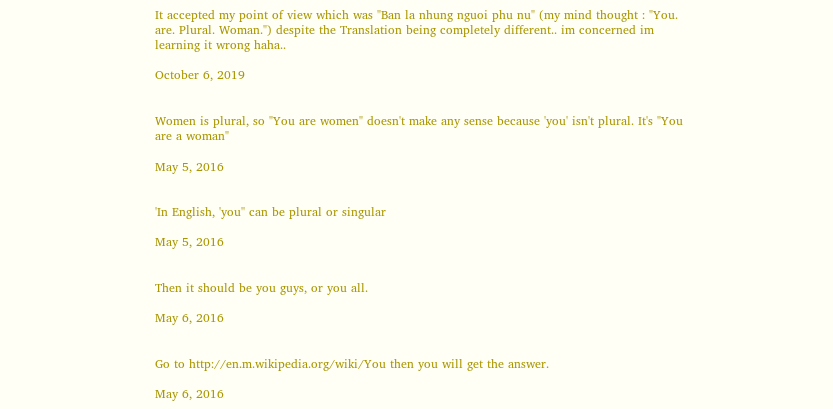It accepted my point of view which was "Ban la nhung nguoi phu nu" (my mind thought : "You. are. Plural. Woman.") despite the Translation being completely different.. im concerned im learning it wrong haha..

October 6, 2019


Women is plural, so "You are women" doesn't make any sense because 'you' isn't plural. It's "You are a woman"

May 5, 2016


'In English, 'you'' can be plural or singular

May 5, 2016


Then it should be you guys, or you all.

May 6, 2016


Go to http://en.m.wikipedia.org/wiki/You then you will get the answer.

May 6, 2016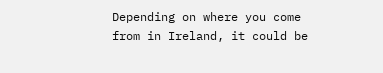Depending on where you come from in Ireland, it could be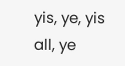yis, ye, yis all, ye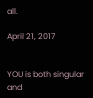all.

April 21, 2017


YOU is both singular and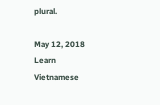plural.

May 12, 2018
Learn Vietnamese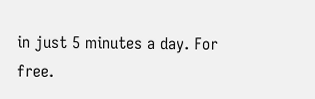in just 5 minutes a day. For free.